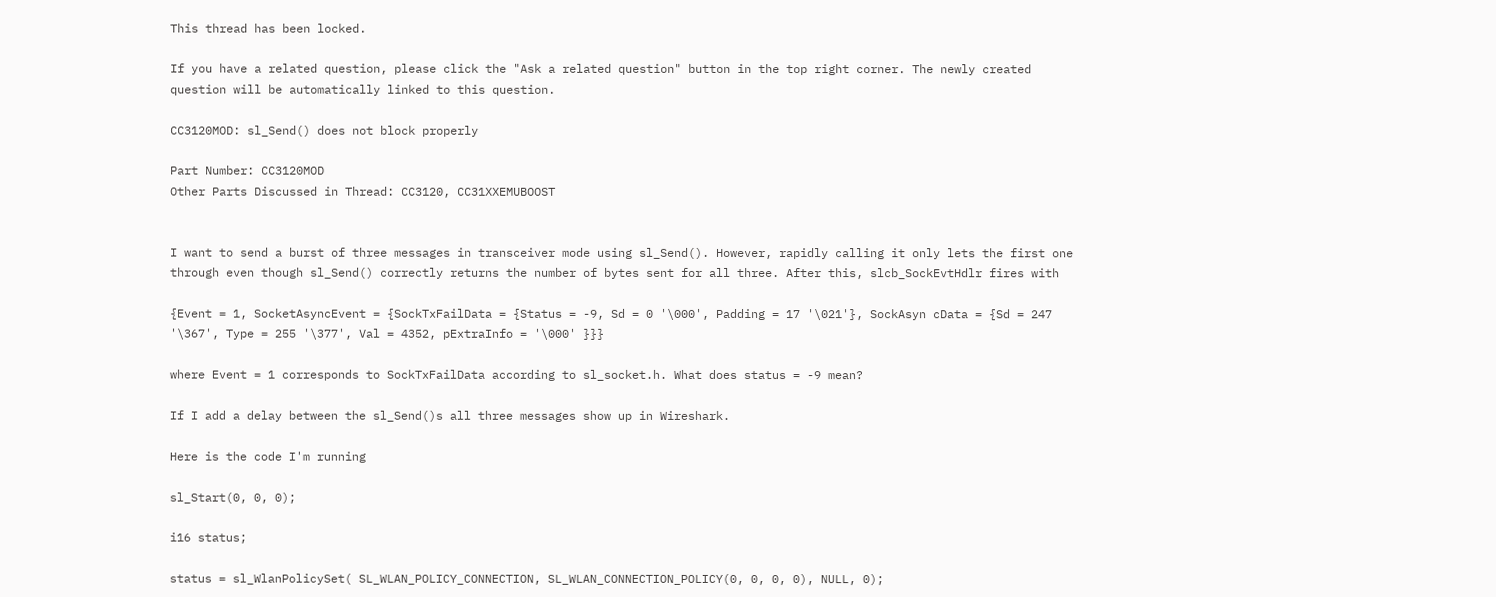This thread has been locked.

If you have a related question, please click the "Ask a related question" button in the top right corner. The newly created question will be automatically linked to this question.

CC3120MOD: sl_Send() does not block properly

Part Number: CC3120MOD
Other Parts Discussed in Thread: CC3120, CC31XXEMUBOOST


I want to send a burst of three messages in transceiver mode using sl_Send(). However, rapidly calling it only lets the first one through even though sl_Send() correctly returns the number of bytes sent for all three. After this, slcb_SockEvtHdlr fires with

{Event = 1, SocketAsyncEvent = {SockTxFailData = {Status = -9, Sd = 0 '\000', Padding = 17 '\021'}, SockAsyn cData = {Sd = 247 '\367', Type = 255 '\377', Val = 4352, pExtraInfo = '\000' }}}

where Event = 1 corresponds to SockTxFailData according to sl_socket.h. What does status = -9 mean?

If I add a delay between the sl_Send()s all three messages show up in Wireshark.

Here is the code I'm running

sl_Start(0, 0, 0);

i16 status;

status = sl_WlanPolicySet( SL_WLAN_POLICY_CONNECTION, SL_WLAN_CONNECTION_POLICY(0, 0, 0, 0), NULL, 0);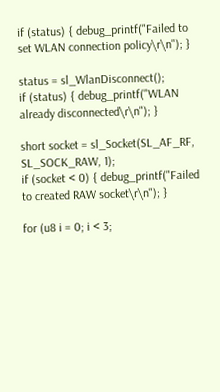if (status) { debug_printf("Failed to set WLAN connection policy\r\n"); }

status = sl_WlanDisconnect();
if (status) { debug_printf("WLAN already disconnected\r\n"); }

short socket = sl_Socket(SL_AF_RF, SL_SOCK_RAW, 1);
if (socket < 0) { debug_printf("Failed to created RAW socket\r\n"); }

for (u8 i = 0; i < 3;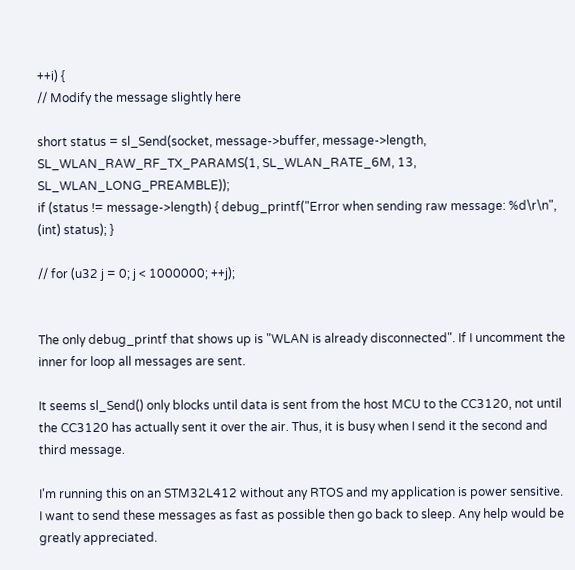++i) {
// Modify the message slightly here

short status = sl_Send(socket, message->buffer, message->length, SL_WLAN_RAW_RF_TX_PARAMS(1, SL_WLAN_RATE_6M, 13, SL_WLAN_LONG_PREAMBLE));
if (status != message->length) { debug_printf("Error when sending raw message: %d\r\n", (int) status); }

// for (u32 j = 0; j < 1000000; ++j);


The only debug_printf that shows up is "WLAN is already disconnected". If I uncomment the inner for loop all messages are sent.

It seems sl_Send() only blocks until data is sent from the host MCU to the CC3120, not until the CC3120 has actually sent it over the air. Thus, it is busy when I send it the second and third message.

I'm running this on an STM32L412 without any RTOS and my application is power sensitive. I want to send these messages as fast as possible then go back to sleep. Any help would be greatly appreciated.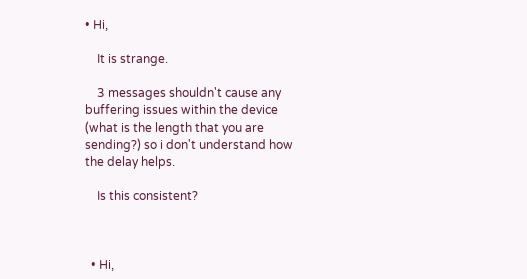• Hi,

    It is strange.

    3 messages shouldn't cause any buffering issues within the device (what is the length that you are sending?) so i don't understand how the delay helps.

    Is this consistent?



  • Hi,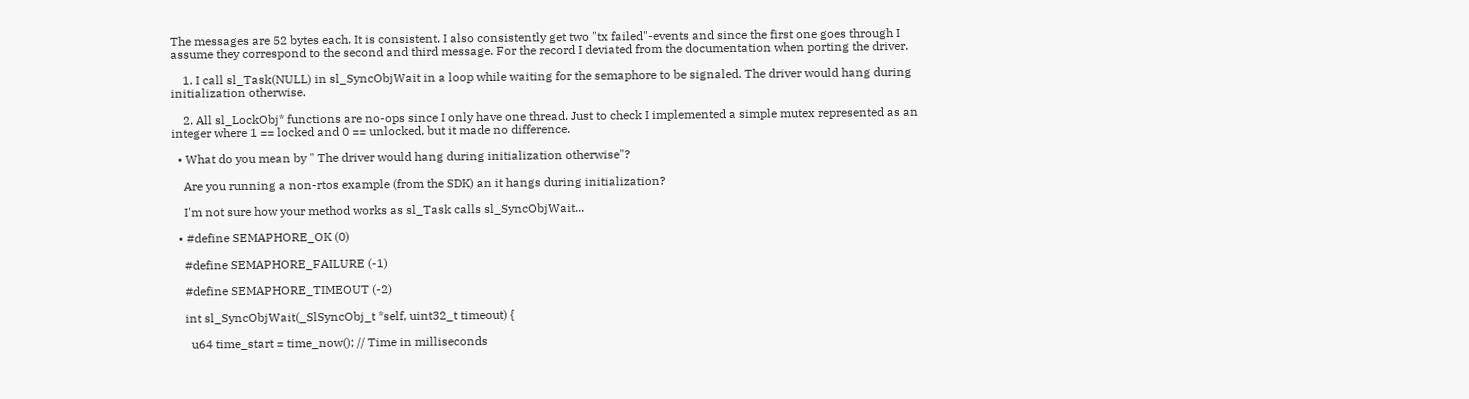The messages are 52 bytes each. It is consistent. I also consistently get two "tx failed"-events and since the first one goes through I assume they correspond to the second and third message. For the record I deviated from the documentation when porting the driver.

    1. I call sl_Task(NULL) in sl_SyncObjWait in a loop while waiting for the semaphore to be signaled. The driver would hang during initialization otherwise.

    2. All sl_LockObj* functions are no-ops since I only have one thread. Just to check I implemented a simple mutex represented as an integer where 1 == locked and 0 == unlocked, but it made no difference.

  • What do you mean by " The driver would hang during initialization otherwise"?

    Are you running a non-rtos example (from the SDK) an it hangs during initialization?

    I'm not sure how your method works as sl_Task calls sl_SyncObjWait...

  • #define SEMAPHORE_OK (0)

    #define SEMAPHORE_FAILURE (-1)

    #define SEMAPHORE_TIMEOUT (-2)

    int sl_SyncObjWait(_SlSyncObj_t *self, uint32_t timeout) {

      u64 time_start = time_now(); // Time in milliseconds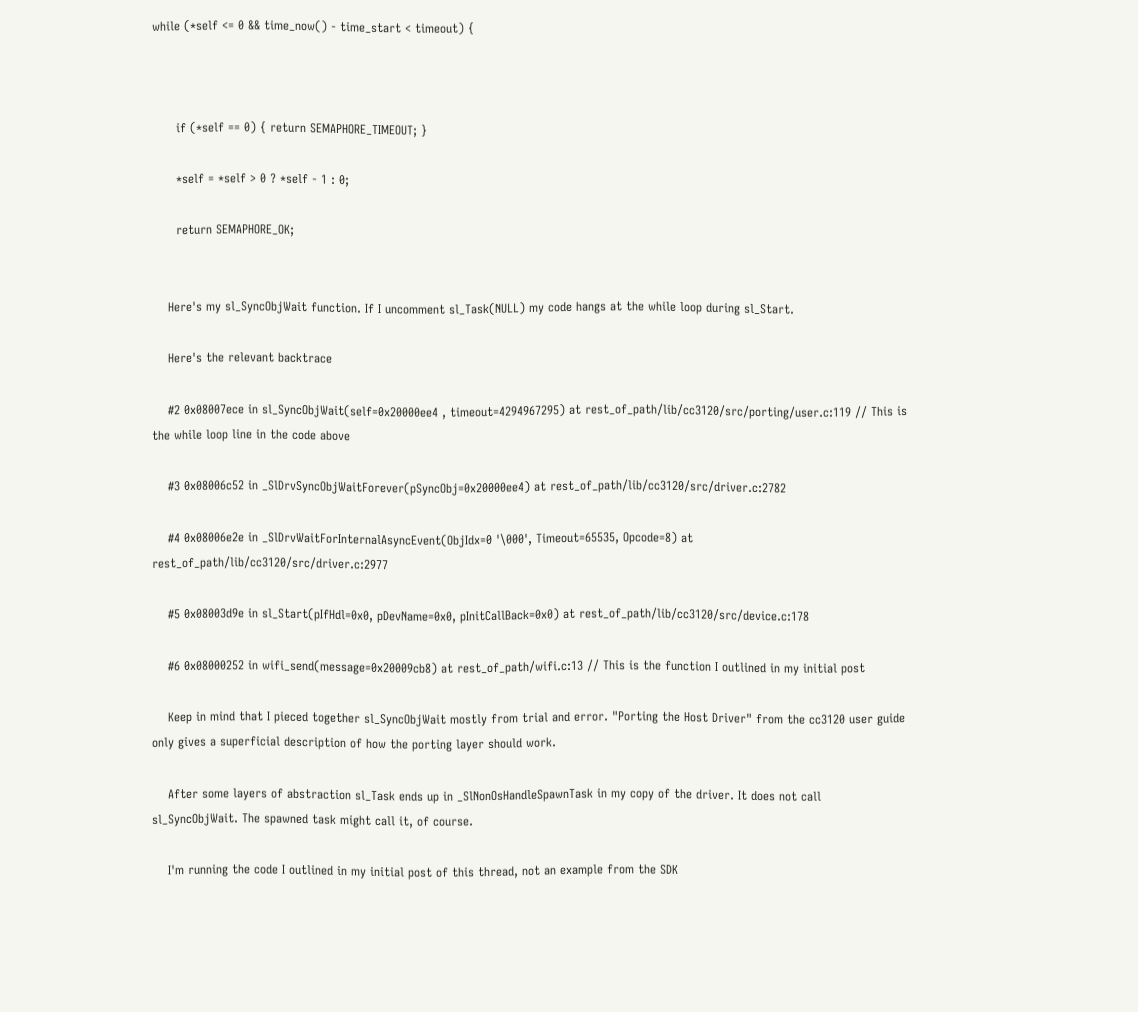while (*self <= 0 && time_now() - time_start < timeout) {



      if (*self == 0) { return SEMAPHORE_TIMEOUT; }

      *self = *self > 0 ? *self - 1 : 0;

      return SEMAPHORE_OK;


    Here's my sl_SyncObjWait function. If I uncomment sl_Task(NULL) my code hangs at the while loop during sl_Start.

    Here's the relevant backtrace

    #2 0x08007ece in sl_SyncObjWait(self=0x20000ee4 , timeout=4294967295) at rest_of_path/lib/cc3120/src/porting/user.c:119 // This is the while loop line in the code above

    #3 0x08006c52 in _SlDrvSyncObjWaitForever(pSyncObj=0x20000ee4) at rest_of_path/lib/cc3120/src/driver.c:2782

    #4 0x08006e2e in _SlDrvWaitForInternalAsyncEvent(ObjIdx=0 '\000', Timeout=65535, Opcode=8) at rest_of_path/lib/cc3120/src/driver.c:2977

    #5 0x08003d9e in sl_Start(pIfHdl=0x0, pDevName=0x0, pInitCallBack=0x0) at rest_of_path/lib/cc3120/src/device.c:178

    #6 0x08000252 in wifi_send(message=0x20009cb8) at rest_of_path/wifi.c:13 // This is the function I outlined in my initial post

    Keep in mind that I pieced together sl_SyncObjWait mostly from trial and error. "Porting the Host Driver" from the cc3120 user guide only gives a superficial description of how the porting layer should work.

    After some layers of abstraction sl_Task ends up in _SlNonOsHandleSpawnTask in my copy of the driver. It does not call sl_SyncObjWait. The spawned task might call it, of course.

    I'm running the code I outlined in my initial post of this thread, not an example from the SDK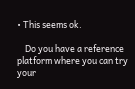• This seems ok.

    Do you have a reference platform where you can try your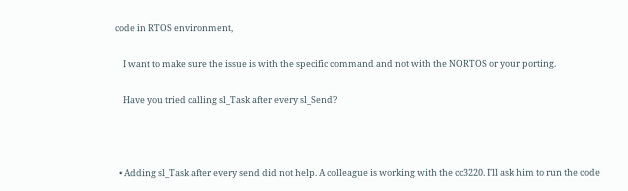code in RTOS environment,

    I want to make sure the issue is with the specific command and not with the NORTOS or your porting.

    Have you tried calling sl_Task after every sl_Send?



  • Adding sl_Task after every send did not help. A colleague is working with the cc3220. I'll ask him to run the code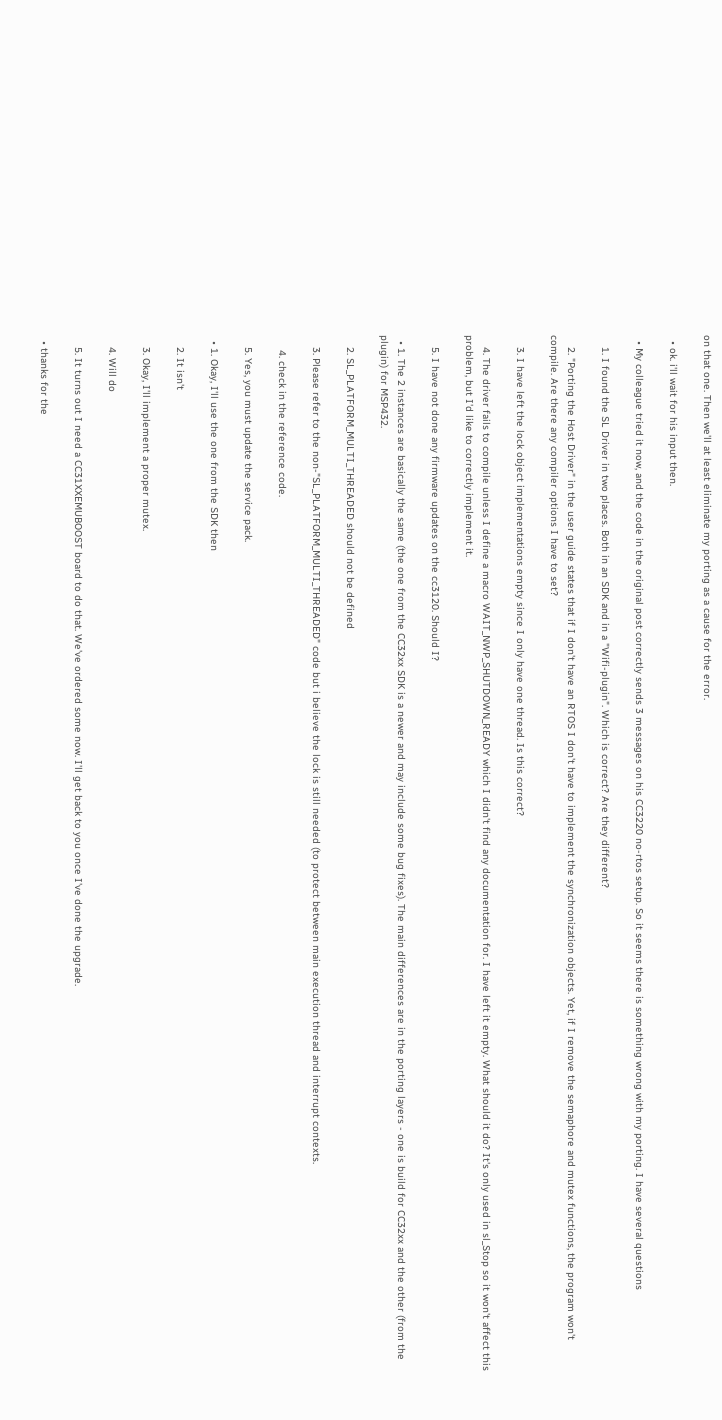on that one. Then we'll at least eliminate my porting as a cause for the error.

  • ok. i'll wait for his input then.

  • My colleague tried it now, and the code in the original post correctly sends 3 messages on his CC3220 no-rtos setup. So it seems there is something wrong with my porting. I have several questions

    1. I found the SL Driver in two places. Both in an SDK and in a "Wifi-plugin". Which is correct? Are they different?

    2. "Porting the Host Driver" in the user guide states that if I don't have an RTOS I don't have to implement the synchronization objects. Yet, if I remove the semaphore and mutex functions, the program won't compile. Are there any compiler options I have to set?

    3. I have left the lock object implementations empty since I only have one thread. Is this correct?

    4. The driver fails to compile unless I define a macro WAIT_NWP_SHUTDOWN_READY which I didn't find any documentation for. I have left it empty. What should it do? It's only used in sl_Stop so it won't affect this problem, but I'd like to correctly implement it.

    5. I have not done any firmware updates on the cc3120. Should I?

  • 1. The 2 instances are basically the same (the one from the CC32xx SDK is a newer and may include some bug fixes). The main differences are in the porting layers - one is build for CC32xx and the other (from the plugin) for MSP432.

    2. SL_PLATFORM_MULTI_THREADED should not be defined

    3. Please refer to the non-"SL_PLATFORM_MULTI_THREADED" code but i believe the lock is still needed (to protect between main execution thread and interrupt contexts.

     4. check in the reference code.

    5. Yes, you must update the service pack.

  • 1. Okay, I'll use the one from the SDK then

    2. It isn't

    3. Okay, I'll implement a proper mutex.

    4. Will do

    5. It turns out I need a CC31XXEMUBOOST board to do that. We've ordered some now. I'll get back to you once I've done the upgrade.

  • thanks for the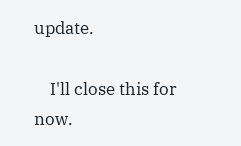update.

    I'll close this for now.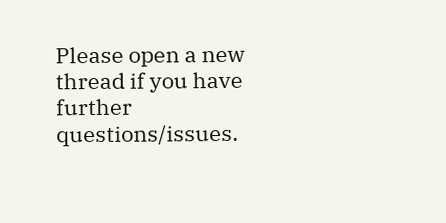Please open a new thread if you have further questions/issues.